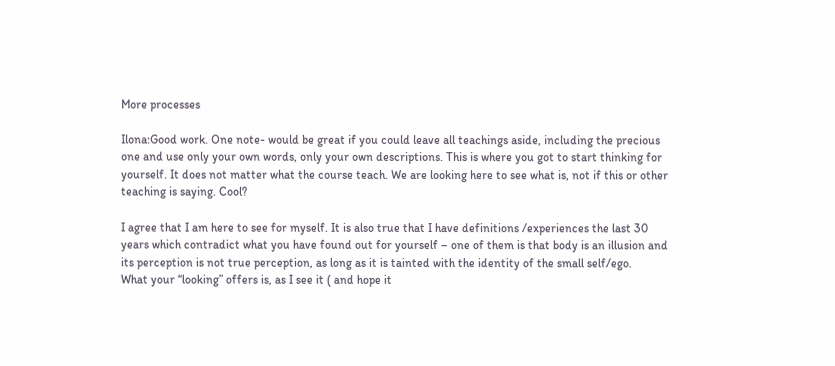More processes

Ilona:Good work. One note- would be great if you could leave all teachings aside, including the precious one and use only your own words, only your own descriptions. This is where you got to start thinking for yourself. It does not matter what the course teach. We are looking here to see what is, not if this or other teaching is saying. Cool?

I agree that I am here to see for myself. It is also true that I have definitions /experiences the last 30 years which contradict what you have found out for yourself – one of them is that body is an illusion and its perception is not true perception, as long as it is tainted with the identity of the small self/ego.
What your “looking” offers is, as I see it ( and hope it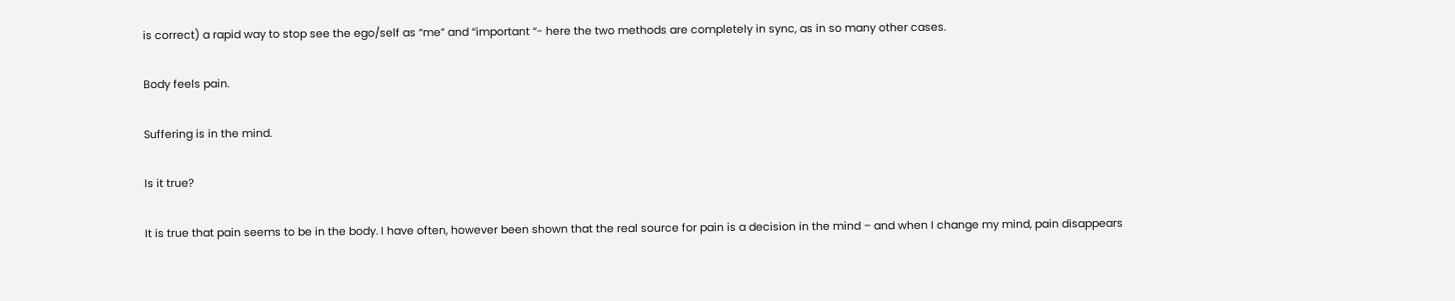is correct) a rapid way to stop see the ego/self as “me” and “important “- here the two methods are completely in sync, as in so many other cases.

Body feels pain.

Suffering is in the mind.

Is it true?

It is true that pain seems to be in the body. I have often, however been shown that the real source for pain is a decision in the mind – and when I change my mind, pain disappears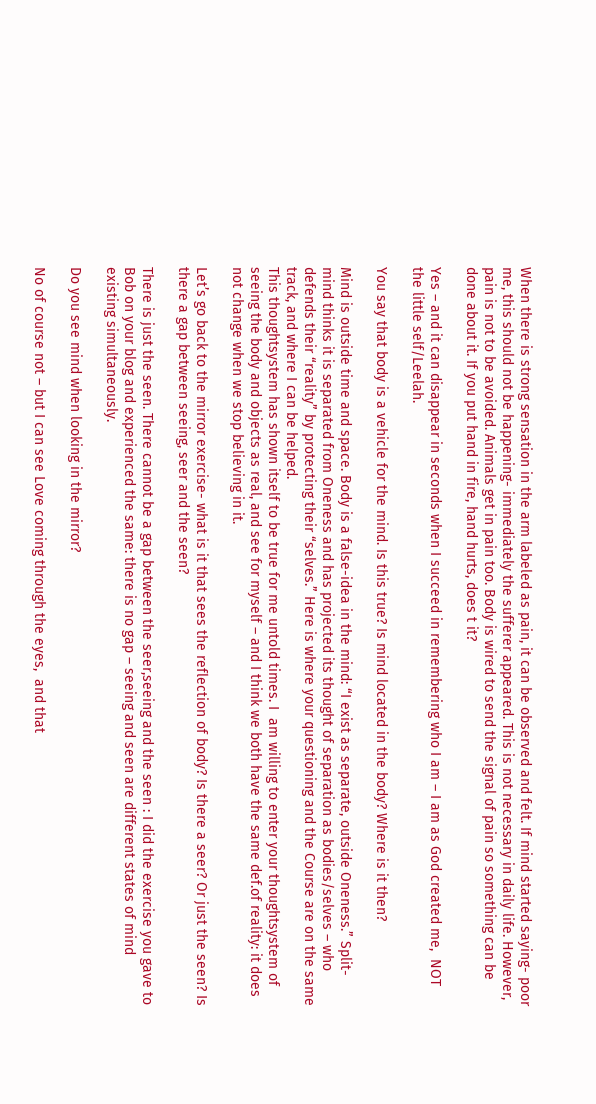When there is strong sensation in the arm labeled as pain, it can be observed and felt. If mind started saying- poor me, this should not be happening- immediately the sufferer appeared. This is not necessary in daily life. However, pain is not to be avoided. Animals get in pain too. Body is wired to send the signal of pain so something can be done about it. If you put hand in fire, hand hurts, does t it?

Yes – and it can disappear in seconds when I succeed in remembering who I am – I am as God created me,  NOT the little self/Leelah.

You say that body is a vehicle for the mind. Is this true? Is mind located in the body? Where is it then?

Mind is outside time and space. Body is a false-idea in the mind: “I exist as separate, outside Oneness.” Split-mind thinks it is separated from Oneness and has projected its thought of separation as bodies/selves – who defends their “reality” by protecting their “selves.” Here is where your questioning and the Course are on the same track, and where I can be helped.
This thoughtsystem has shown itself to be true for me untold times. I  am willing to enter your thoughtsystem of seeing the body and objects as real, and see for myself – and I think we both have the same def.of reality: it does not change when we stop believing in it.

Let’s go back to the mirror exercise- what is it that sees the reflection of body? Is there a seer? Or just the seen? Is there a gap between seeing, seer and the seen?

There is just the seen. There cannot be a gap between the seer,seeing and the seen : I did the exercise you gave to Bob on your blog and experienced the same: there is no gap – seeing and seen are different states of mind existing simultaneously.

Do you see mind when looking in the mirror?

No of course not – but I can see Love coming through the eyes,  and that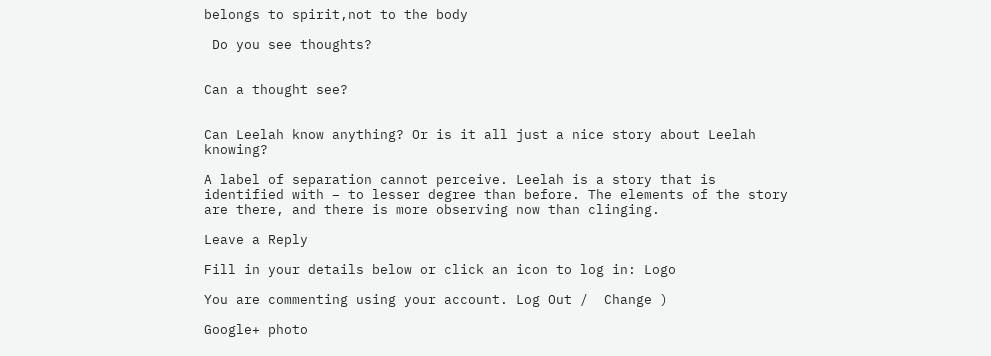belongs to spirit,not to the body

 Do you see thoughts?


Can a thought see?


Can Leelah know anything? Or is it all just a nice story about Leelah knowing?

A label of separation cannot perceive. Leelah is a story that is identified with – to lesser degree than before. The elements of the story are there, and there is more observing now than clinging.

Leave a Reply

Fill in your details below or click an icon to log in: Logo

You are commenting using your account. Log Out /  Change )

Google+ photo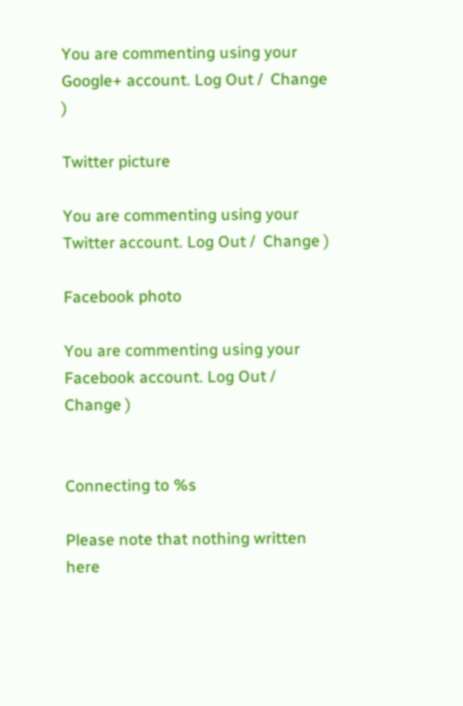You are commenting using your Google+ account. Log Out /  Change )

Twitter picture

You are commenting using your Twitter account. Log Out /  Change )

Facebook photo

You are commenting using your Facebook account. Log Out /  Change )


Connecting to %s

Please note that nothing written here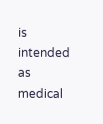is intended as medical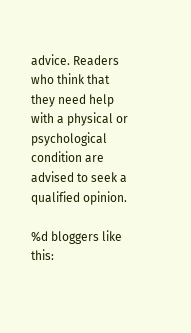advice. Readers who think that they need help with a physical or psychological condition are advised to seek a qualified opinion.

%d bloggers like this: